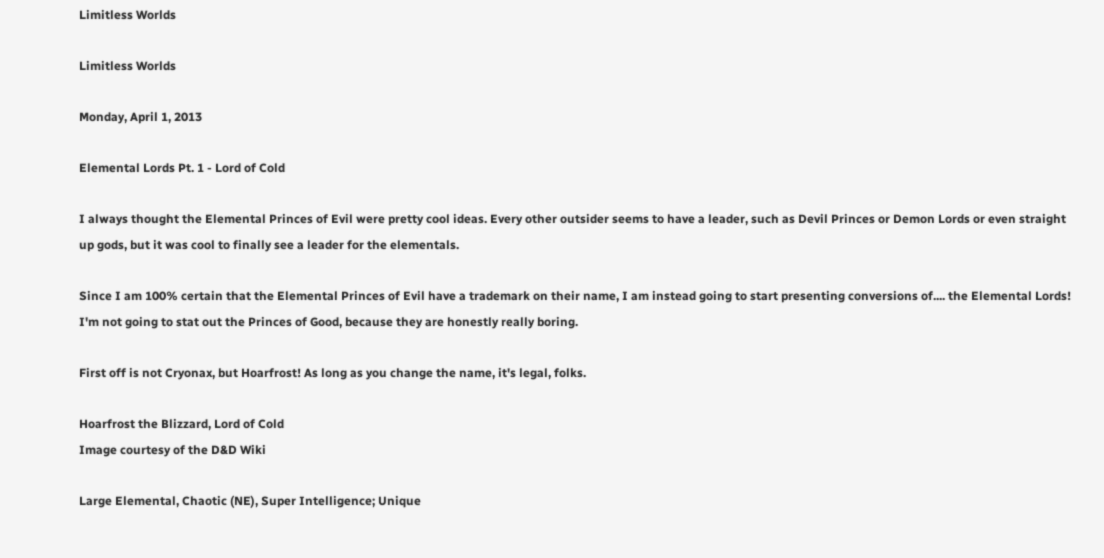Limitless Worlds

Limitless Worlds

Monday, April 1, 2013

Elemental Lords Pt. 1 - Lord of Cold

I always thought the Elemental Princes of Evil were pretty cool ideas. Every other outsider seems to have a leader, such as Devil Princes or Demon Lords or even straight up gods, but it was cool to finally see a leader for the elementals.

Since I am 100% certain that the Elemental Princes of Evil have a trademark on their name, I am instead going to start presenting conversions of.... the Elemental Lords! I'm not going to stat out the Princes of Good, because they are honestly really boring.

First off is not Cryonax, but Hoarfrost! As long as you change the name, it's legal, folks.

Hoarfrost the Blizzard, Lord of Cold
Image courtesy of the D&D Wiki

Large Elemental, Chaotic (NE), Super Intelligence; Unique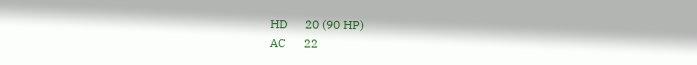HD      20 (90 HP)
AC      22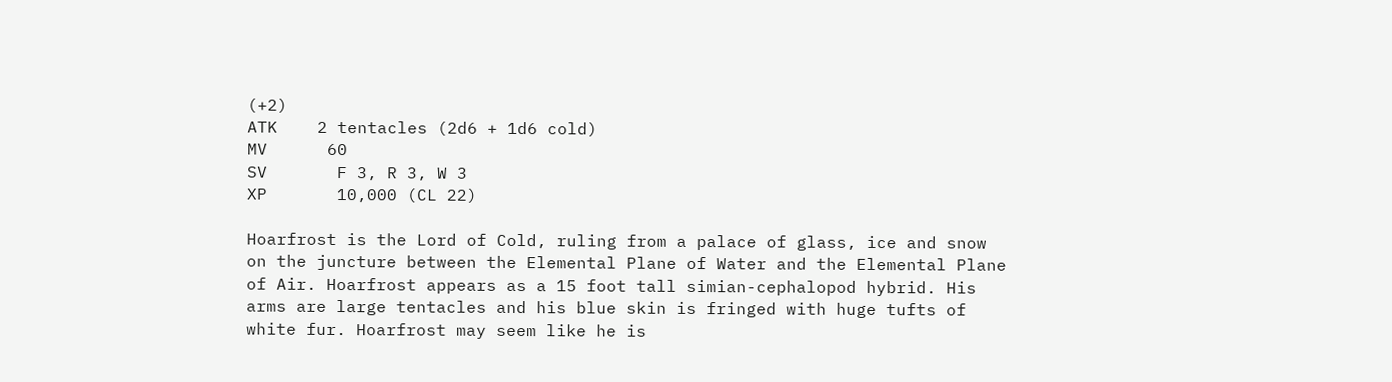(+2)
ATK    2 tentacles (2d6 + 1d6 cold)
MV      60
SV       F 3, R 3, W 3
XP       10,000 (CL 22)

Hoarfrost is the Lord of Cold, ruling from a palace of glass, ice and snow on the juncture between the Elemental Plane of Water and the Elemental Plane of Air. Hoarfrost appears as a 15 foot tall simian-cephalopod hybrid. His arms are large tentacles and his blue skin is fringed with huge tufts of white fur. Hoarfrost may seem like he is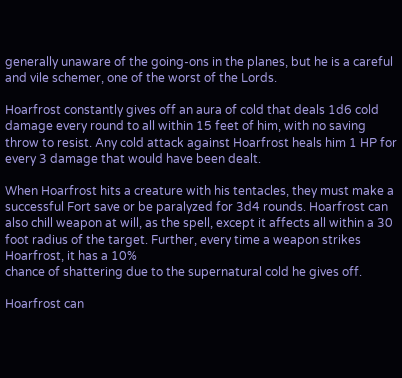generally unaware of the going-ons in the planes, but he is a careful and vile schemer, one of the worst of the Lords.

Hoarfrost constantly gives off an aura of cold that deals 1d6 cold damage every round to all within 15 feet of him, with no saving throw to resist. Any cold attack against Hoarfrost heals him 1 HP for every 3 damage that would have been dealt.

When Hoarfrost hits a creature with his tentacles, they must make a successful Fort save or be paralyzed for 3d4 rounds. Hoarfrost can also chill weapon at will, as the spell, except it affects all within a 30 foot radius of the target. Further, every time a weapon strikes Hoarfrost, it has a 10%
chance of shattering due to the supernatural cold he gives off.

Hoarfrost can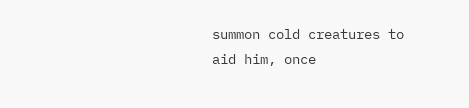summon cold creatures to aid him, once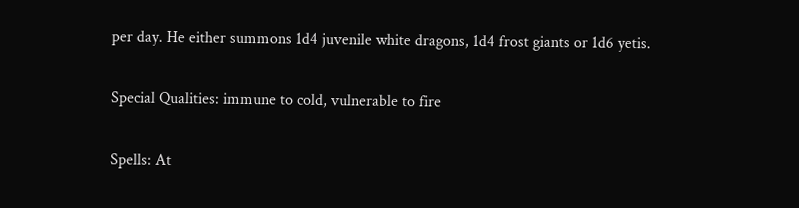per day. He either summons 1d4 juvenile white dragons, 1d4 frost giants or 1d6 yetis.

Special Qualities: immune to cold, vulnerable to fire

Spells: At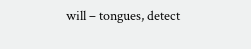will – tongues, detect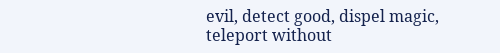evil, detect good, dispel magic, teleport without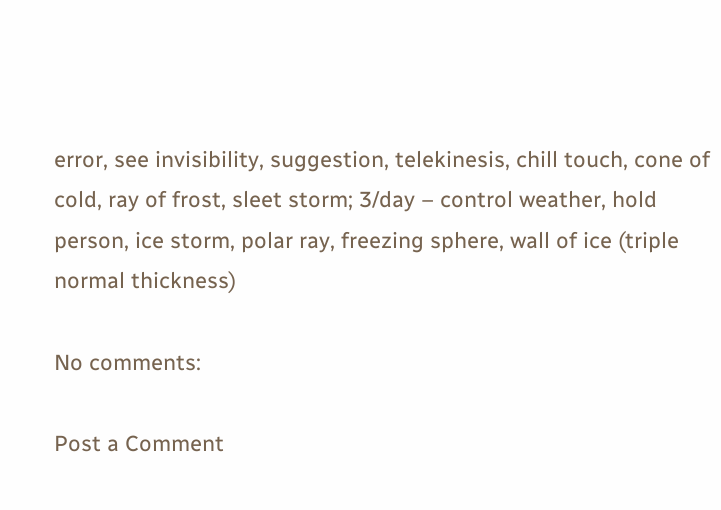error, see invisibility, suggestion, telekinesis, chill touch, cone of cold, ray of frost, sleet storm; 3/day – control weather, hold person, ice storm, polar ray, freezing sphere, wall of ice (triple normal thickness)

No comments:

Post a Comment